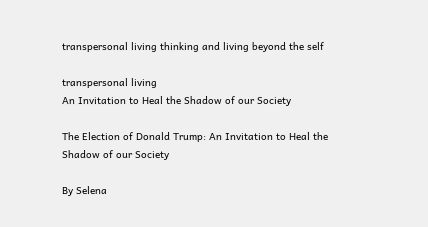transpersonal living thinking and living beyond the self

transpersonal living
An Invitation to Heal the Shadow of our Society

The Election of Donald Trump: An Invitation to Heal the Shadow of our Society

By Selena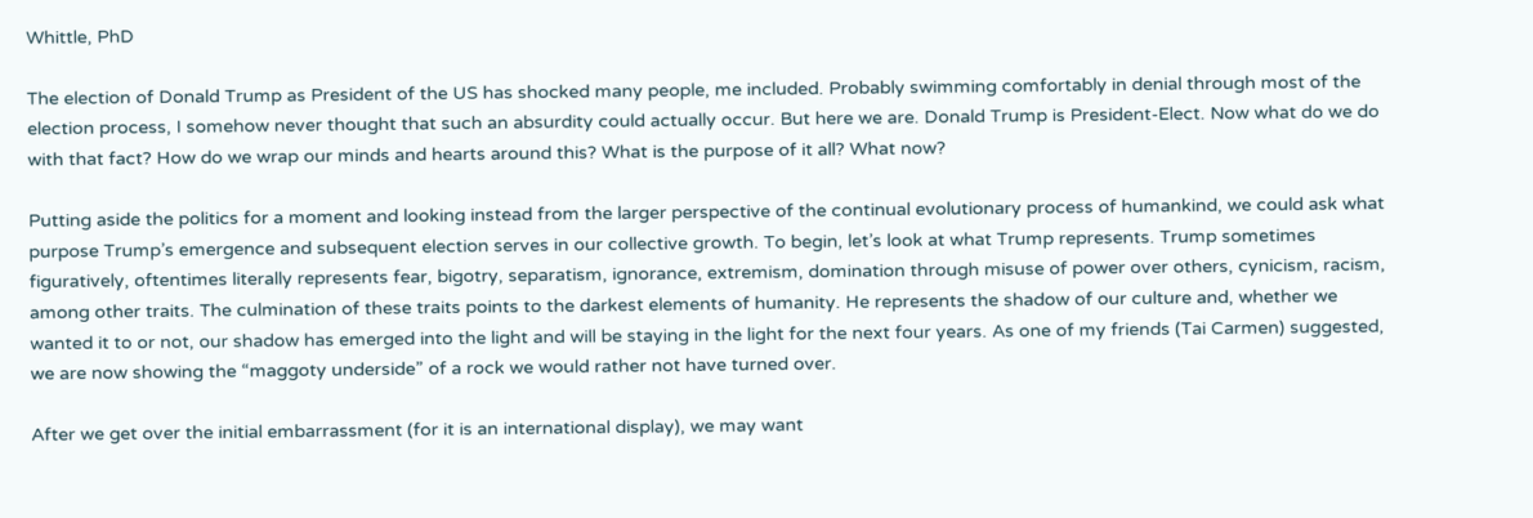Whittle, PhD

The election of Donald Trump as President of the US has shocked many people, me included. Probably swimming comfortably in denial through most of the election process, I somehow never thought that such an absurdity could actually occur. But here we are. Donald Trump is President-Elect. Now what do we do with that fact? How do we wrap our minds and hearts around this? What is the purpose of it all? What now?

Putting aside the politics for a moment and looking instead from the larger perspective of the continual evolutionary process of humankind, we could ask what purpose Trump’s emergence and subsequent election serves in our collective growth. To begin, let’s look at what Trump represents. Trump sometimes figuratively, oftentimes literally represents fear, bigotry, separatism, ignorance, extremism, domination through misuse of power over others, cynicism, racism, among other traits. The culmination of these traits points to the darkest elements of humanity. He represents the shadow of our culture and, whether we wanted it to or not, our shadow has emerged into the light and will be staying in the light for the next four years. As one of my friends (Tai Carmen) suggested, we are now showing the “maggoty underside” of a rock we would rather not have turned over.

After we get over the initial embarrassment (for it is an international display), we may want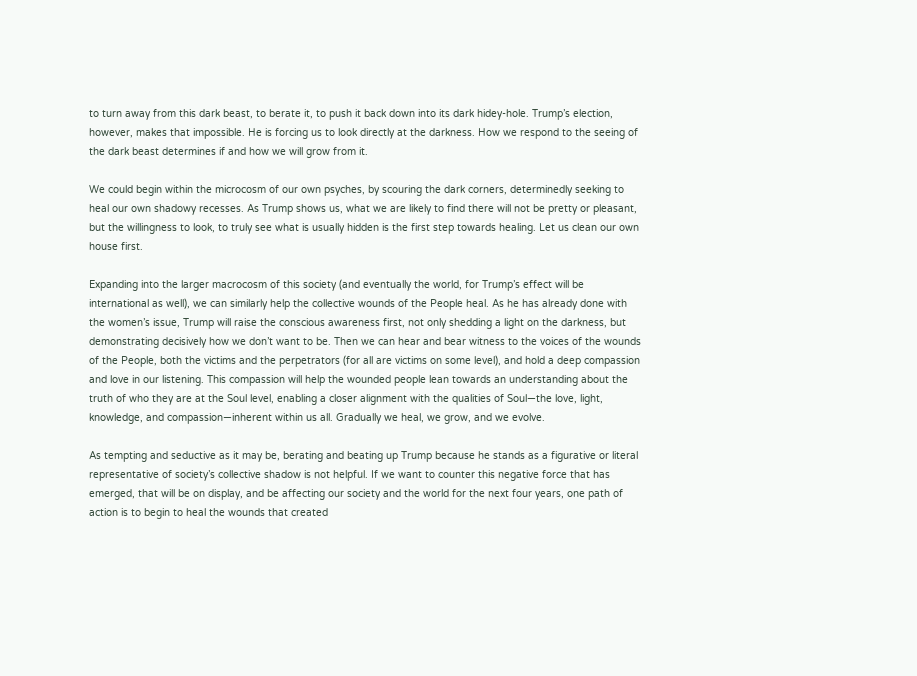to turn away from this dark beast, to berate it, to push it back down into its dark hidey-hole. Trump’s election, however, makes that impossible. He is forcing us to look directly at the darkness. How we respond to the seeing of the dark beast determines if and how we will grow from it.

We could begin within the microcosm of our own psyches, by scouring the dark corners, determinedly seeking to heal our own shadowy recesses. As Trump shows us, what we are likely to find there will not be pretty or pleasant, but the willingness to look, to truly see what is usually hidden is the first step towards healing. Let us clean our own house first.

Expanding into the larger macrocosm of this society (and eventually the world, for Trump’s effect will be international as well), we can similarly help the collective wounds of the People heal. As he has already done with the women’s issue, Trump will raise the conscious awareness first, not only shedding a light on the darkness, but demonstrating decisively how we don’t want to be. Then we can hear and bear witness to the voices of the wounds of the People, both the victims and the perpetrators (for all are victims on some level), and hold a deep compassion and love in our listening. This compassion will help the wounded people lean towards an understanding about the truth of who they are at the Soul level, enabling a closer alignment with the qualities of Soul—the love, light, knowledge, and compassion—inherent within us all. Gradually we heal, we grow, and we evolve.

As tempting and seductive as it may be, berating and beating up Trump because he stands as a figurative or literal representative of society’s collective shadow is not helpful. If we want to counter this negative force that has emerged, that will be on display, and be affecting our society and the world for the next four years, one path of action is to begin to heal the wounds that created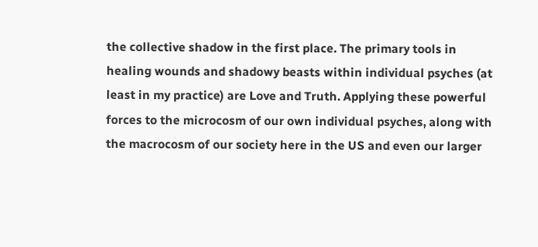the collective shadow in the first place. The primary tools in healing wounds and shadowy beasts within individual psyches (at least in my practice) are Love and Truth. Applying these powerful forces to the microcosm of our own individual psyches, along with the macrocosm of our society here in the US and even our larger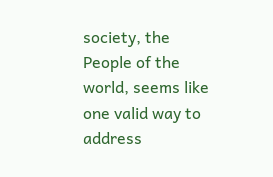society, the People of the world, seems like one valid way to address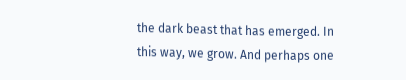the dark beast that has emerged. In this way, we grow. And perhaps one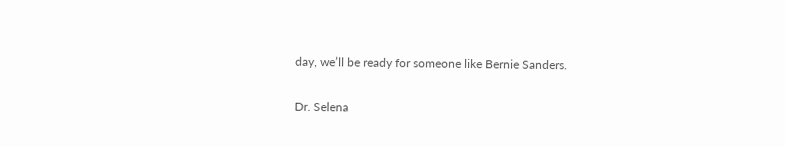day, we’ll be ready for someone like Bernie Sanders.


Dr. Selena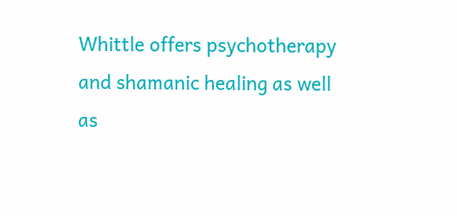Whittle offers psychotherapy and shamanic healing as well as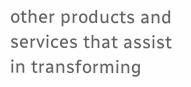other products and services that assist in transforming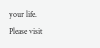your life. Please visit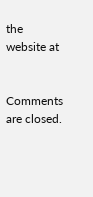the website at


Comments are closed.